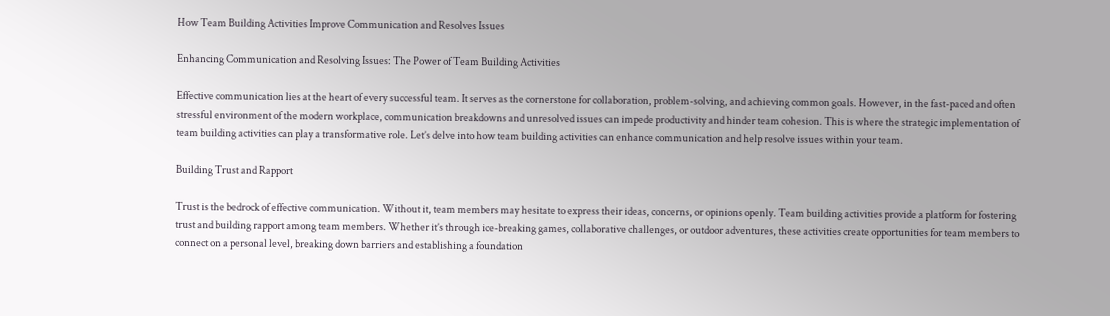How Team Building Activities Improve Communication and Resolves Issues

Enhancing Communication and Resolving Issues: The Power of Team Building Activities

Effective communication lies at the heart of every successful team. It serves as the cornerstone for collaboration, problem-solving, and achieving common goals. However, in the fast-paced and often stressful environment of the modern workplace, communication breakdowns and unresolved issues can impede productivity and hinder team cohesion. This is where the strategic implementation of team building activities can play a transformative role. Let’s delve into how team building activities can enhance communication and help resolve issues within your team.

Building Trust and Rapport

Trust is the bedrock of effective communication. Without it, team members may hesitate to express their ideas, concerns, or opinions openly. Team building activities provide a platform for fostering trust and building rapport among team members. Whether it’s through ice-breaking games, collaborative challenges, or outdoor adventures, these activities create opportunities for team members to connect on a personal level, breaking down barriers and establishing a foundation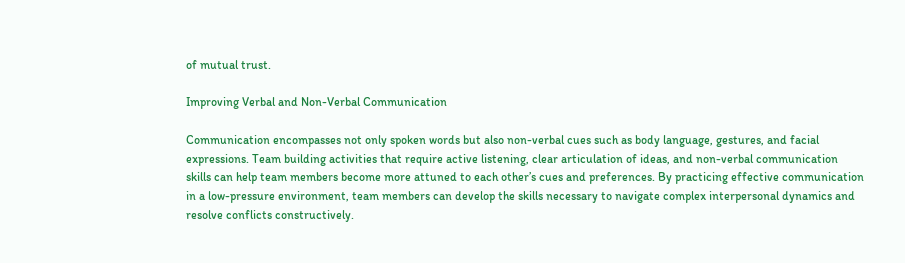of mutual trust.

Improving Verbal and Non-Verbal Communication

Communication encompasses not only spoken words but also non-verbal cues such as body language, gestures, and facial expressions. Team building activities that require active listening, clear articulation of ideas, and non-verbal communication skills can help team members become more attuned to each other’s cues and preferences. By practicing effective communication in a low-pressure environment, team members can develop the skills necessary to navigate complex interpersonal dynamics and resolve conflicts constructively.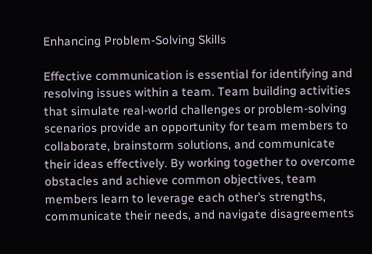Enhancing Problem-Solving Skills

Effective communication is essential for identifying and resolving issues within a team. Team building activities that simulate real-world challenges or problem-solving scenarios provide an opportunity for team members to collaborate, brainstorm solutions, and communicate their ideas effectively. By working together to overcome obstacles and achieve common objectives, team members learn to leverage each other’s strengths, communicate their needs, and navigate disagreements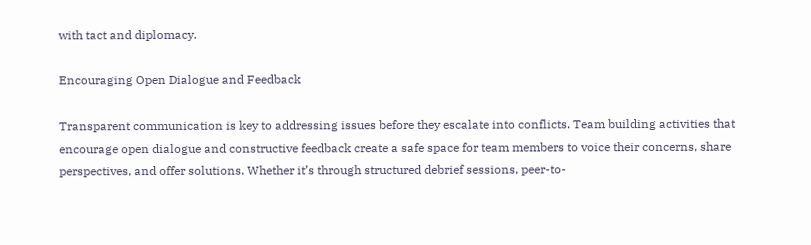with tact and diplomacy.

Encouraging Open Dialogue and Feedback

Transparent communication is key to addressing issues before they escalate into conflicts. Team building activities that encourage open dialogue and constructive feedback create a safe space for team members to voice their concerns, share perspectives, and offer solutions. Whether it’s through structured debrief sessions, peer-to-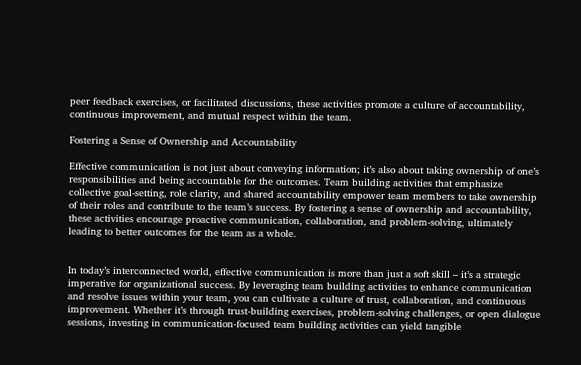peer feedback exercises, or facilitated discussions, these activities promote a culture of accountability, continuous improvement, and mutual respect within the team.

Fostering a Sense of Ownership and Accountability

Effective communication is not just about conveying information; it’s also about taking ownership of one’s responsibilities and being accountable for the outcomes. Team building activities that emphasize collective goal-setting, role clarity, and shared accountability empower team members to take ownership of their roles and contribute to the team’s success. By fostering a sense of ownership and accountability, these activities encourage proactive communication, collaboration, and problem-solving, ultimately leading to better outcomes for the team as a whole.


In today’s interconnected world, effective communication is more than just a soft skill – it’s a strategic imperative for organizational success. By leveraging team building activities to enhance communication and resolve issues within your team, you can cultivate a culture of trust, collaboration, and continuous improvement. Whether it’s through trust-building exercises, problem-solving challenges, or open dialogue sessions, investing in communication-focused team building activities can yield tangible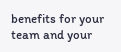benefits for your team and your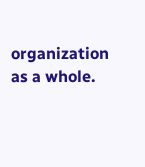organization as a whole.